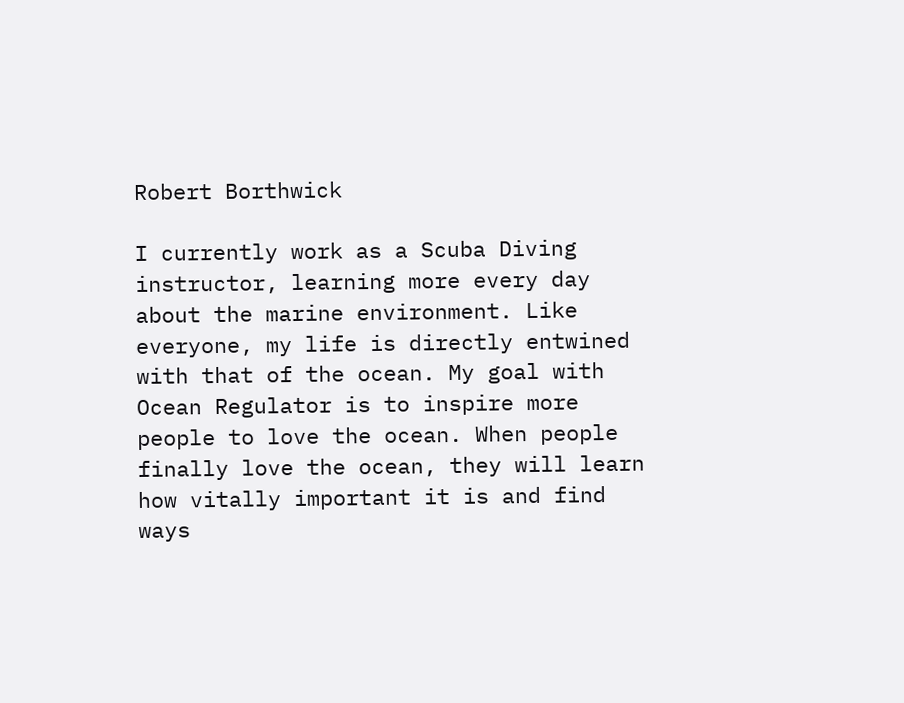Robert Borthwick

I currently work as a Scuba Diving instructor, learning more every day about the marine environment. Like everyone, my life is directly entwined with that of the ocean. My goal with Ocean Regulator is to inspire more people to love the ocean. When people finally love the ocean, they will learn how vitally important it is and find ways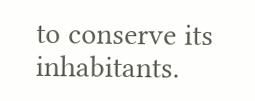to conserve its inhabitants.